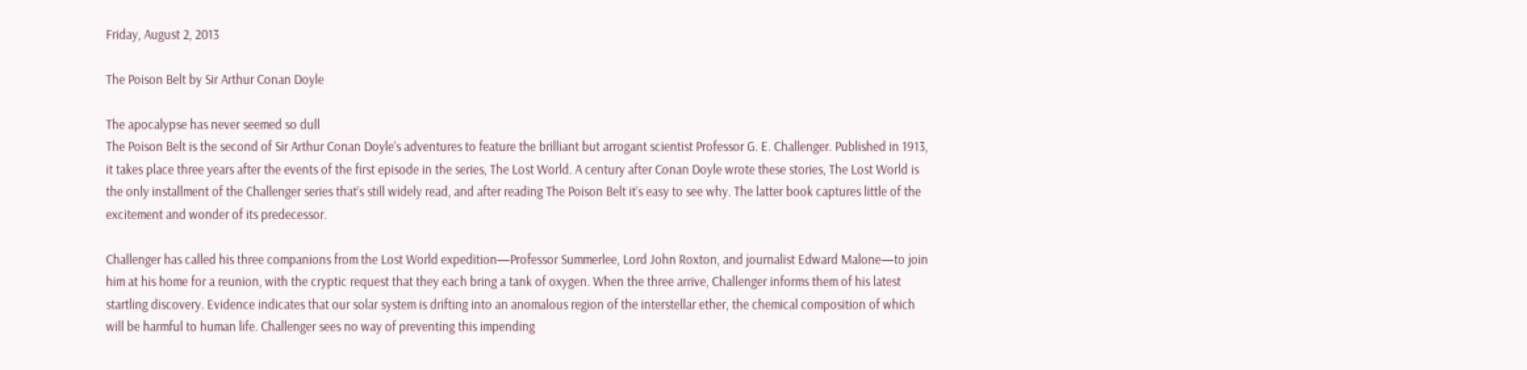Friday, August 2, 2013

The Poison Belt by Sir Arthur Conan Doyle

The apocalypse has never seemed so dull
The Poison Belt is the second of Sir Arthur Conan Doyle’s adventures to feature the brilliant but arrogant scientist Professor G. E. Challenger. Published in 1913, it takes place three years after the events of the first episode in the series, The Lost World. A century after Conan Doyle wrote these stories, The Lost World is the only installment of the Challenger series that’s still widely read, and after reading The Poison Belt it’s easy to see why. The latter book captures little of the excitement and wonder of its predecessor.

Challenger has called his three companions from the Lost World expedition—Professor Summerlee, Lord John Roxton, and journalist Edward Malone—to join him at his home for a reunion, with the cryptic request that they each bring a tank of oxygen. When the three arrive, Challenger informs them of his latest startling discovery. Evidence indicates that our solar system is drifting into an anomalous region of the interstellar ether, the chemical composition of which will be harmful to human life. Challenger sees no way of preventing this impending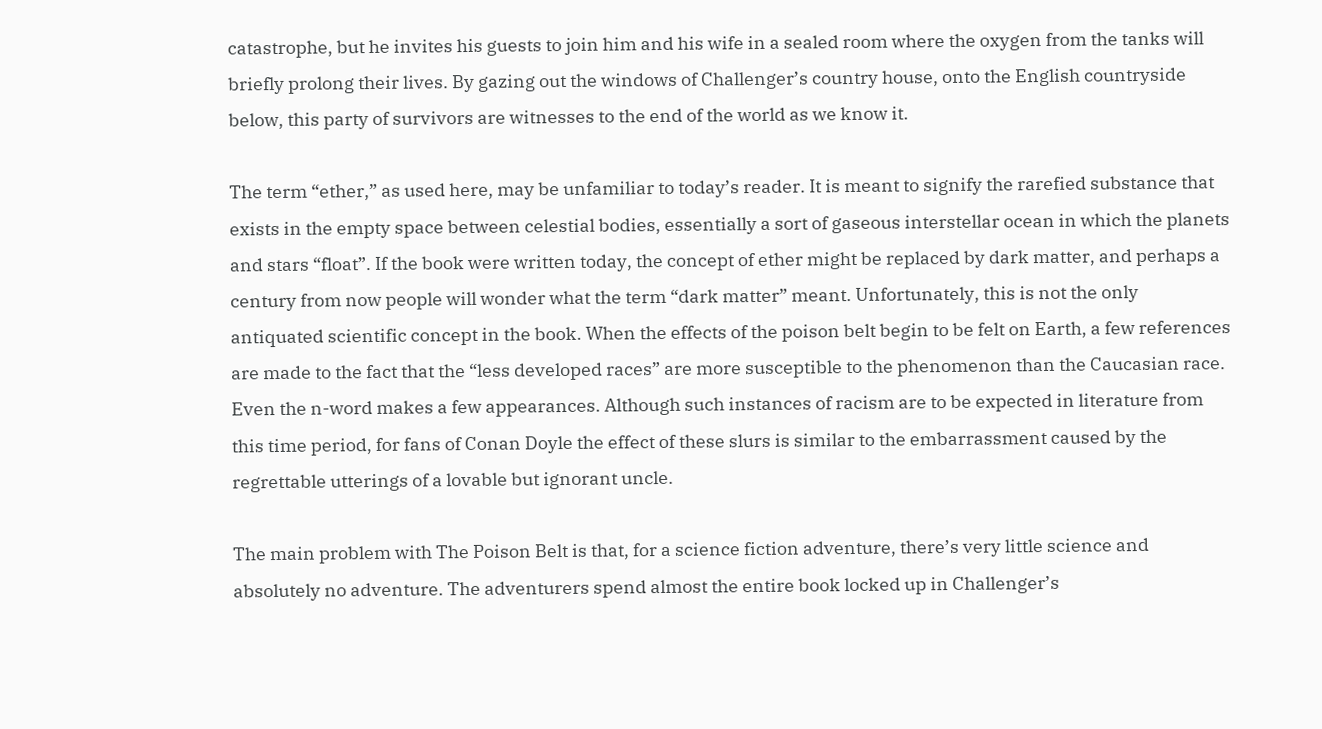catastrophe, but he invites his guests to join him and his wife in a sealed room where the oxygen from the tanks will briefly prolong their lives. By gazing out the windows of Challenger’s country house, onto the English countryside below, this party of survivors are witnesses to the end of the world as we know it.

The term “ether,” as used here, may be unfamiliar to today’s reader. It is meant to signify the rarefied substance that exists in the empty space between celestial bodies, essentially a sort of gaseous interstellar ocean in which the planets and stars “float”. If the book were written today, the concept of ether might be replaced by dark matter, and perhaps a century from now people will wonder what the term “dark matter” meant. Unfortunately, this is not the only antiquated scientific concept in the book. When the effects of the poison belt begin to be felt on Earth, a few references are made to the fact that the “less developed races” are more susceptible to the phenomenon than the Caucasian race. Even the n-word makes a few appearances. Although such instances of racism are to be expected in literature from this time period, for fans of Conan Doyle the effect of these slurs is similar to the embarrassment caused by the regrettable utterings of a lovable but ignorant uncle.

The main problem with The Poison Belt is that, for a science fiction adventure, there’s very little science and absolutely no adventure. The adventurers spend almost the entire book locked up in Challenger’s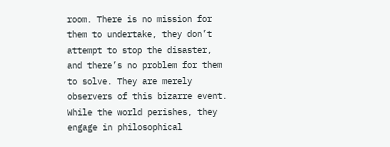room. There is no mission for them to undertake, they don’t attempt to stop the disaster, and there’s no problem for them to solve. They are merely observers of this bizarre event. While the world perishes, they engage in philosophical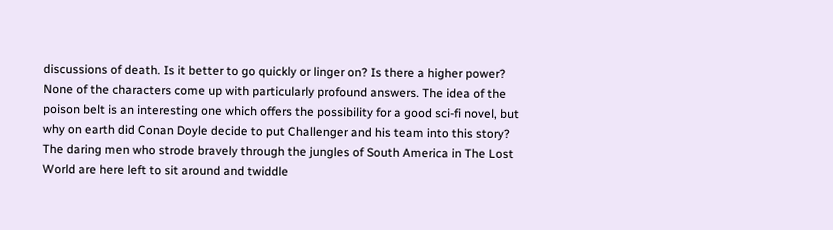discussions of death. Is it better to go quickly or linger on? Is there a higher power? None of the characters come up with particularly profound answers. The idea of the poison belt is an interesting one which offers the possibility for a good sci-fi novel, but why on earth did Conan Doyle decide to put Challenger and his team into this story? The daring men who strode bravely through the jungles of South America in The Lost World are here left to sit around and twiddle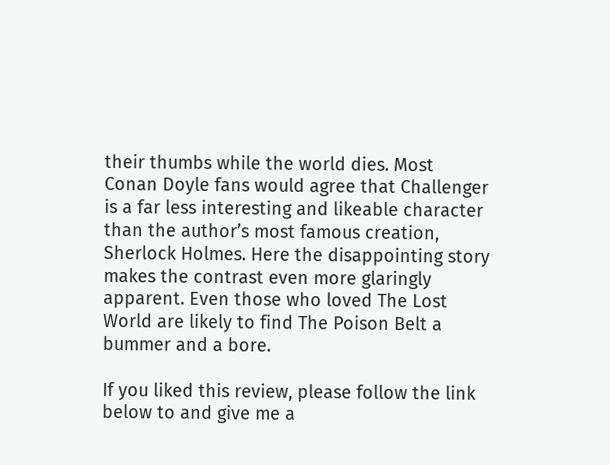their thumbs while the world dies. Most Conan Doyle fans would agree that Challenger is a far less interesting and likeable character than the author’s most famous creation, Sherlock Holmes. Here the disappointing story makes the contrast even more glaringly apparent. Even those who loved The Lost World are likely to find The Poison Belt a bummer and a bore.

If you liked this review, please follow the link below to and give me a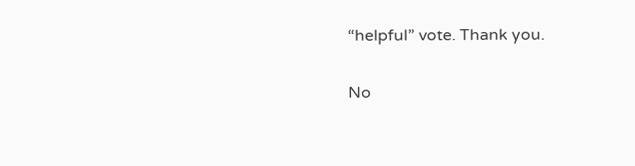“helpful” vote. Thank you.

No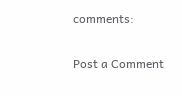comments:

Post a Comment